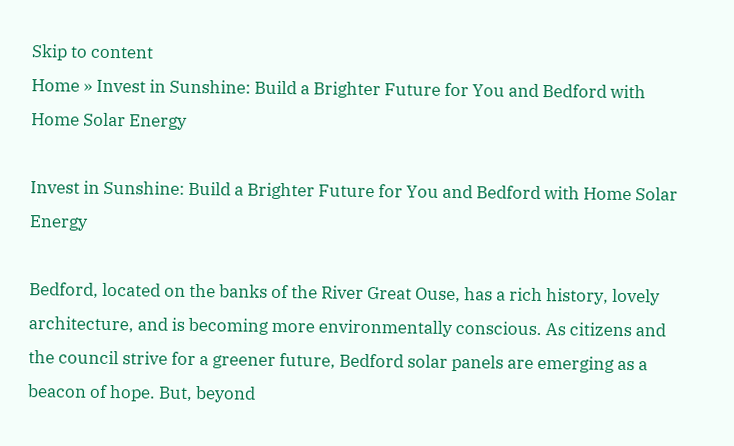Skip to content
Home » Invest in Sunshine: Build a Brighter Future for You and Bedford with Home Solar Energy

Invest in Sunshine: Build a Brighter Future for You and Bedford with Home Solar Energy

Bedford, located on the banks of the River Great Ouse, has a rich history, lovely architecture, and is becoming more environmentally conscious. As citizens and the council strive for a greener future, Bedford solar panels are emerging as a beacon of hope. But, beyond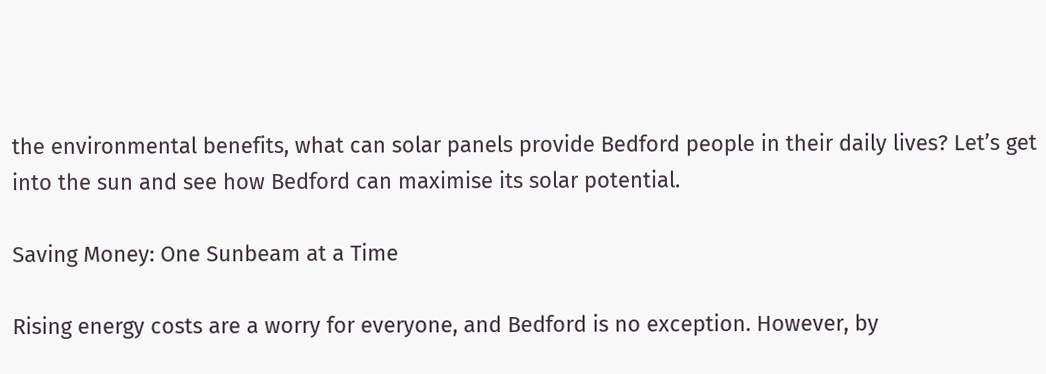the environmental benefits, what can solar panels provide Bedford people in their daily lives? Let’s get into the sun and see how Bedford can maximise its solar potential.

Saving Money: One Sunbeam at a Time

Rising energy costs are a worry for everyone, and Bedford is no exception. However, by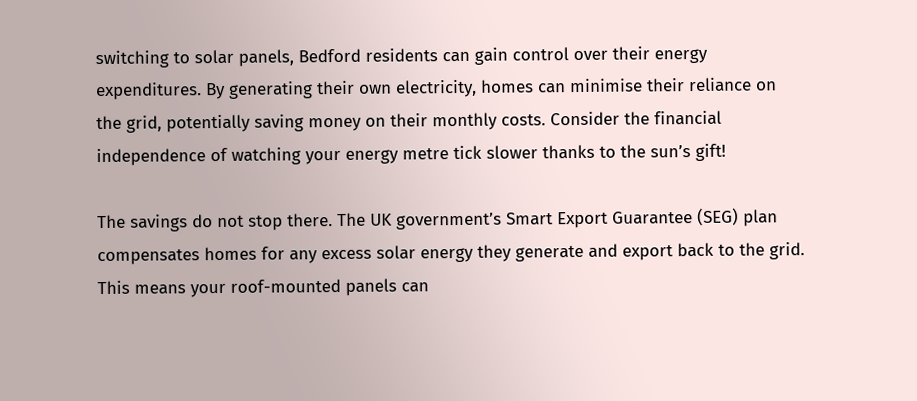switching to solar panels, Bedford residents can gain control over their energy expenditures. By generating their own electricity, homes can minimise their reliance on the grid, potentially saving money on their monthly costs. Consider the financial independence of watching your energy metre tick slower thanks to the sun’s gift!

The savings do not stop there. The UK government’s Smart Export Guarantee (SEG) plan compensates homes for any excess solar energy they generate and export back to the grid. This means your roof-mounted panels can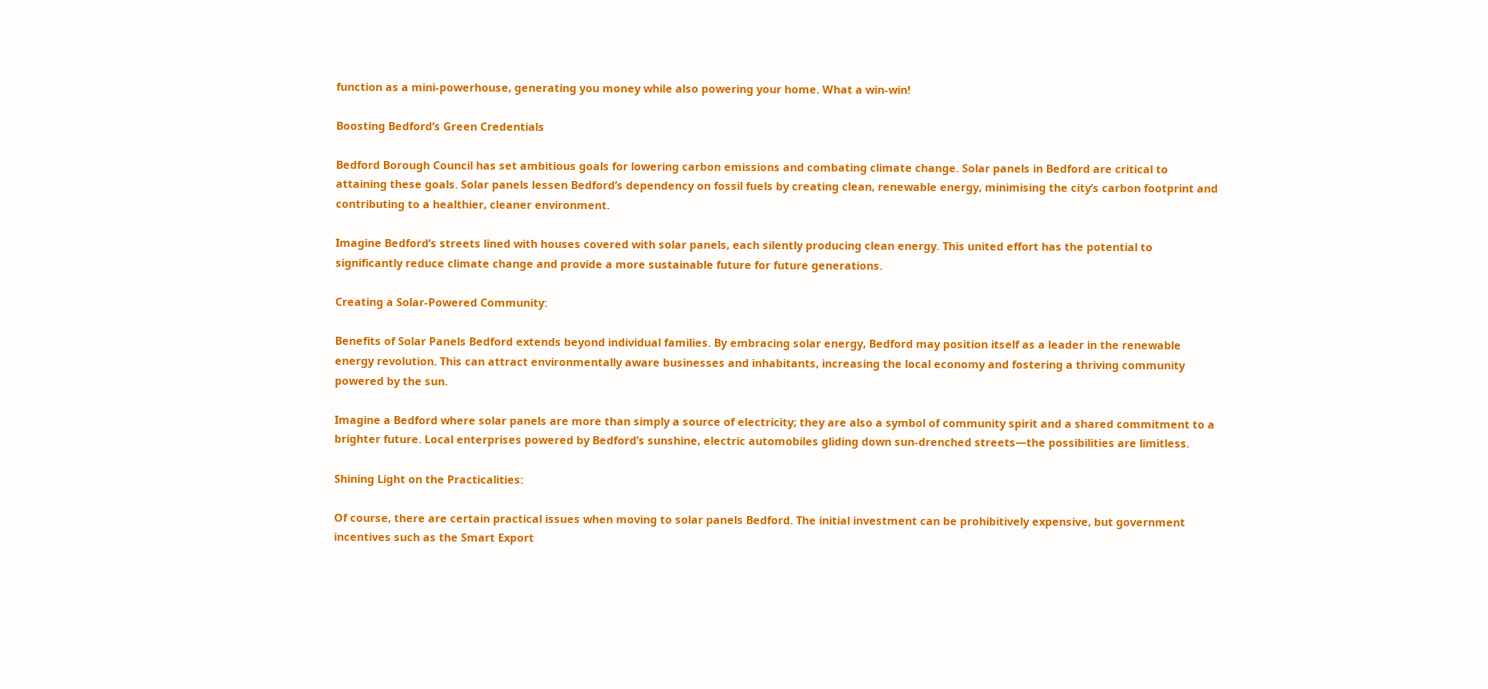function as a mini-powerhouse, generating you money while also powering your home. What a win-win!

Boosting Bedford’s Green Credentials

Bedford Borough Council has set ambitious goals for lowering carbon emissions and combating climate change. Solar panels in Bedford are critical to attaining these goals. Solar panels lessen Bedford’s dependency on fossil fuels by creating clean, renewable energy, minimising the city’s carbon footprint and contributing to a healthier, cleaner environment.

Imagine Bedford’s streets lined with houses covered with solar panels, each silently producing clean energy. This united effort has the potential to significantly reduce climate change and provide a more sustainable future for future generations.

Creating a Solar-Powered Community:

Benefits of Solar Panels Bedford extends beyond individual families. By embracing solar energy, Bedford may position itself as a leader in the renewable energy revolution. This can attract environmentally aware businesses and inhabitants, increasing the local economy and fostering a thriving community powered by the sun.

Imagine a Bedford where solar panels are more than simply a source of electricity; they are also a symbol of community spirit and a shared commitment to a brighter future. Local enterprises powered by Bedford’s sunshine, electric automobiles gliding down sun-drenched streets—the possibilities are limitless.

Shining Light on the Practicalities:

Of course, there are certain practical issues when moving to solar panels Bedford. The initial investment can be prohibitively expensive, but government incentives such as the Smart Export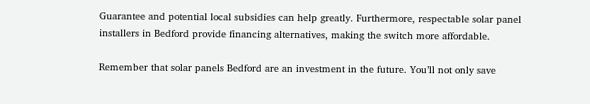Guarantee and potential local subsidies can help greatly. Furthermore, respectable solar panel installers in Bedford provide financing alternatives, making the switch more affordable.

Remember that solar panels Bedford are an investment in the future. You’ll not only save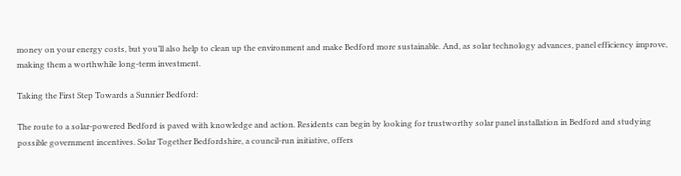money on your energy costs, but you’ll also help to clean up the environment and make Bedford more sustainable. And, as solar technology advances, panel efficiency improve, making them a worthwhile long-term investment.

Taking the First Step Towards a Sunnier Bedford:

The route to a solar-powered Bedford is paved with knowledge and action. Residents can begin by looking for trustworthy solar panel installation in Bedford and studying possible government incentives. Solar Together Bedfordshire, a council-run initiative, offers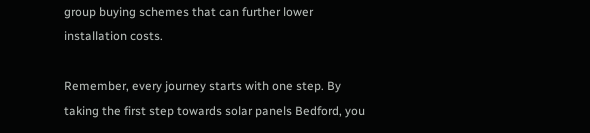group buying schemes that can further lower installation costs.

Remember, every journey starts with one step. By taking the first step towards solar panels Bedford, you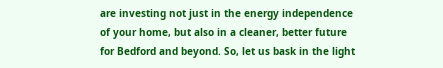are investing not just in the energy independence of your home, but also in a cleaner, better future for Bedford and beyond. So, let us bask in the light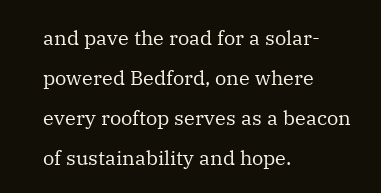and pave the road for a solar-powered Bedford, one where every rooftop serves as a beacon of sustainability and hope.